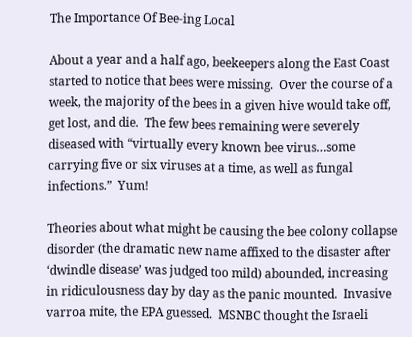The Importance Of Bee-ing Local

About a year and a half ago, beekeepers along the East Coast started to notice that bees were missing.  Over the course of a week, the majority of the bees in a given hive would take off, get lost, and die.  The few bees remaining were severely diseased with “virtually every known bee virus…some carrying five or six viruses at a time, as well as fungal infections.”  Yum!

Theories about what might be causing the bee colony collapse disorder (the dramatic new name affixed to the disaster after ‘dwindle disease’ was judged too mild) abounded, increasing in ridiculousness day by day as the panic mounted.  Invasive varroa mite, the EPA guessed.  MSNBC thought the Israeli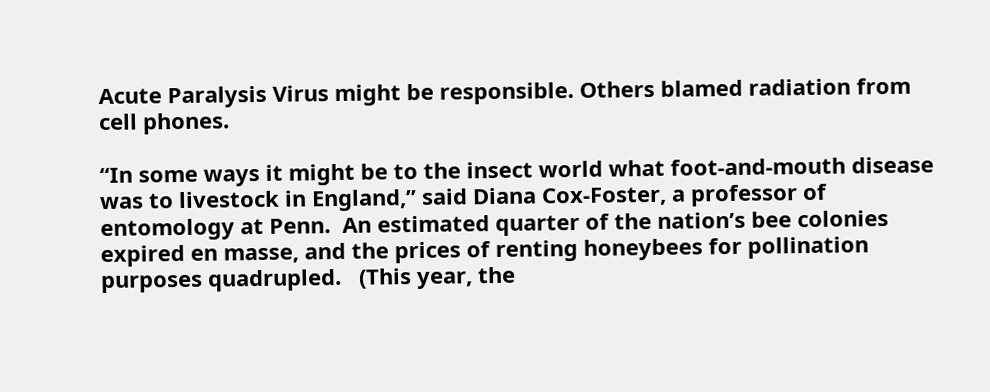Acute Paralysis Virus might be responsible. Others blamed radiation from cell phones.

“In some ways it might be to the insect world what foot-and-mouth disease was to livestock in England,” said Diana Cox-Foster, a professor of entomology at Penn.  An estimated quarter of the nation’s bee colonies expired en masse, and the prices of renting honeybees for pollination purposes quadrupled.   (This year, the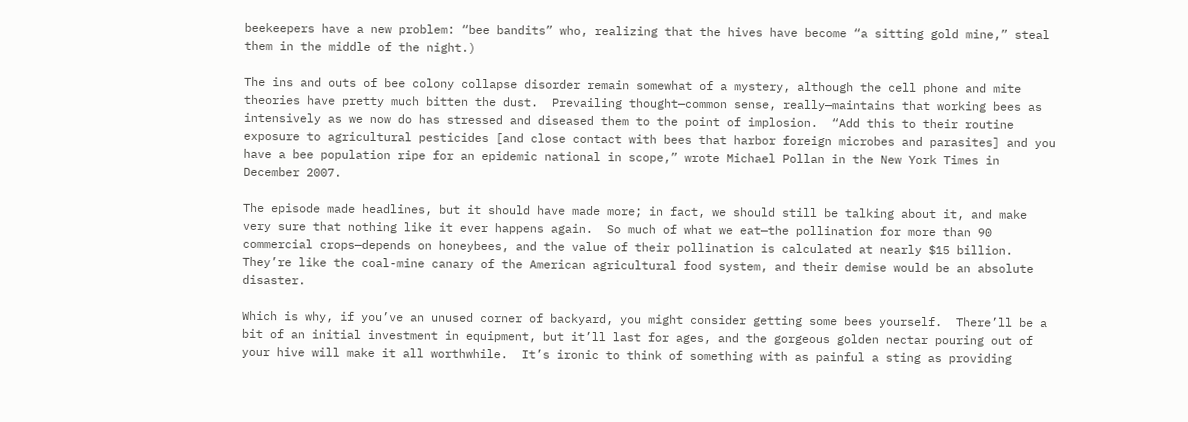beekeepers have a new problem: “bee bandits” who, realizing that the hives have become “a sitting gold mine,” steal them in the middle of the night.)

The ins and outs of bee colony collapse disorder remain somewhat of a mystery, although the cell phone and mite theories have pretty much bitten the dust.  Prevailing thought—common sense, really—maintains that working bees as intensively as we now do has stressed and diseased them to the point of implosion.  “Add this to their routine exposure to agricultural pesticides [and close contact with bees that harbor foreign microbes and parasites] and you have a bee population ripe for an epidemic national in scope,” wrote Michael Pollan in the New York Times in December 2007.

The episode made headlines, but it should have made more; in fact, we should still be talking about it, and make very sure that nothing like it ever happens again.  So much of what we eat—the pollination for more than 90 commercial crops—depends on honeybees, and the value of their pollination is calculated at nearly $15 billion.  They’re like the coal-mine canary of the American agricultural food system, and their demise would be an absolute disaster.

Which is why, if you’ve an unused corner of backyard, you might consider getting some bees yourself.  There’ll be a bit of an initial investment in equipment, but it’ll last for ages, and the gorgeous golden nectar pouring out of your hive will make it all worthwhile.  It’s ironic to think of something with as painful a sting as providing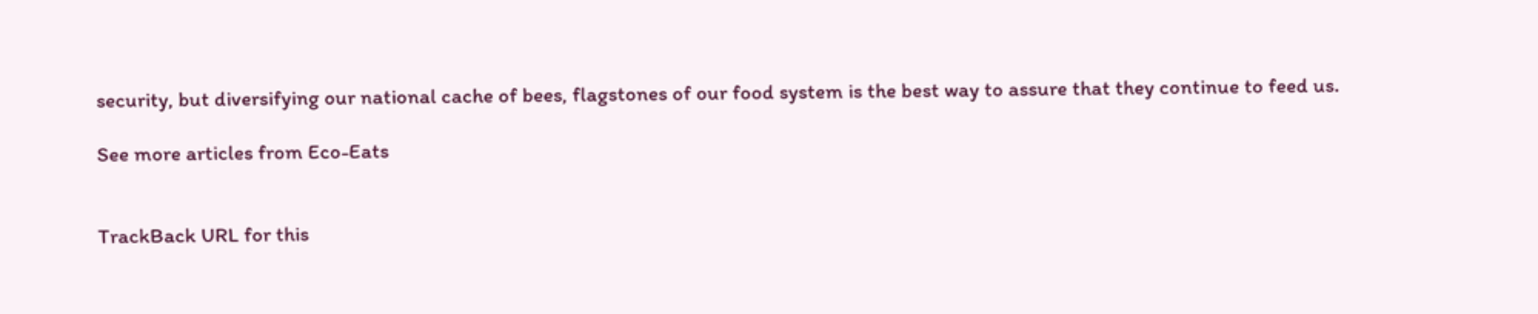security, but diversifying our national cache of bees, flagstones of our food system is the best way to assure that they continue to feed us.

See more articles from Eco-Eats


TrackBack URL for this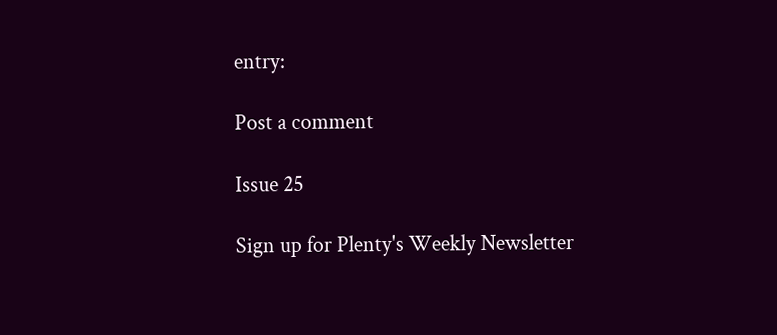entry:

Post a comment

Issue 25

Sign up for Plenty's Weekly Newsletter